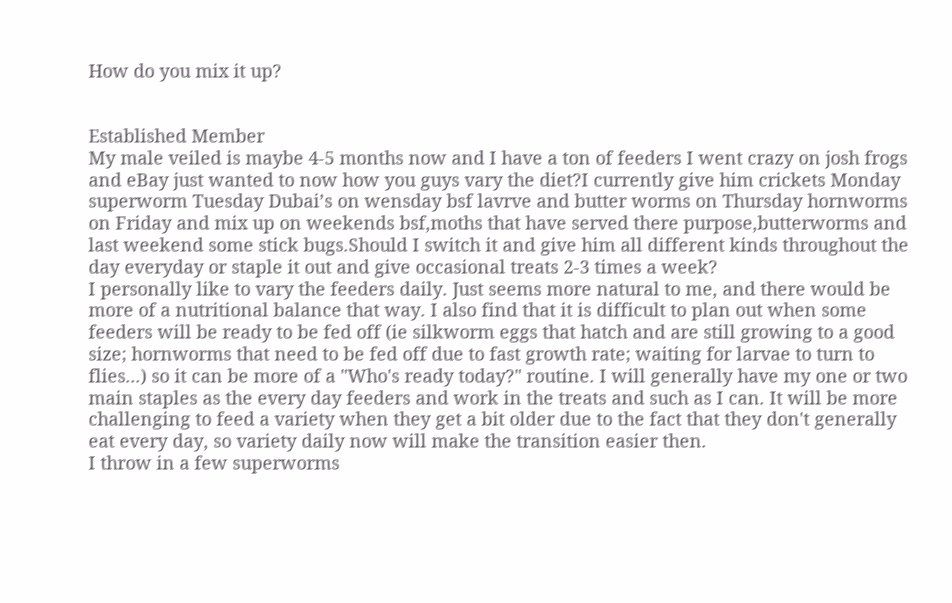How do you mix it up?


Established Member
My male veiled is maybe 4-5 months now and I have a ton of feeders I went crazy on josh frogs and eBay just wanted to now how you guys vary the diet?I currently give him crickets Monday superworm Tuesday Dubai’s on wensday bsf lavrve and butter worms on Thursday hornworms on Friday and mix up on weekends bsf,moths that have served there purpose,butterworms and last weekend some stick bugs.Should I switch it and give him all different kinds throughout the day everyday or staple it out and give occasional treats 2-3 times a week?
I personally like to vary the feeders daily. Just seems more natural to me, and there would be more of a nutritional balance that way. I also find that it is difficult to plan out when some feeders will be ready to be fed off (ie silkworm eggs that hatch and are still growing to a good size; hornworms that need to be fed off due to fast growth rate; waiting for larvae to turn to flies...) so it can be more of a "Who's ready today?" routine. I will generally have my one or two main staples as the every day feeders and work in the treats and such as I can. It will be more challenging to feed a variety when they get a bit older due to the fact that they don't generally eat every day, so variety daily now will make the transition easier then.
I throw in a few superworms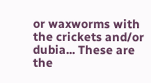or waxworms with the crickets and/or dubia... These are the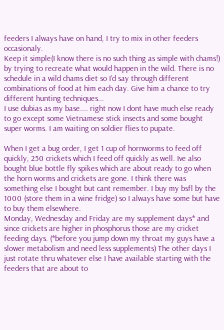feeders I always have on hand, I try to mix in other feeders occasionaly.
Keep it simple(I know there is no such thing as simple with chams!) by trying to recreate what would happen in the wild. There is no schedule in a wild chams diet so I’d say through different combinations of food at him each day. Give him a chance to try different hunting techniques...
I use dubias as my base.... right now I dont have much else ready to go except some Vietnamese stick insects and some bought super worms. I am waiting on soldier flies to pupate.

When I get a bug order, I get 1 cup of hornworms to feed off quickly, 250 crickets which I feed off quickly as well. Ive also bought blue bottle fly spikes which are about ready to go when the horn worms and crickets are gone. I think there was something else I bought but cant remember. I buy my bsfl by the 1000 (store them in a wine fridge) so I always have some but have to buy them elsewhere.
Monday, Wednesday and Friday are my supplement days* and since crickets are higher in phosphorus those are my cricket feeding days. (*before you jump down my throat my guys have a slower metabolism and need less supplements) The other days I just rotate thru whatever else I have available starting with the feeders that are about to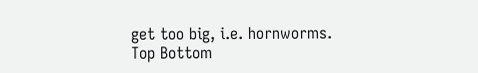get too big, i.e. hornworms.
Top Bottom